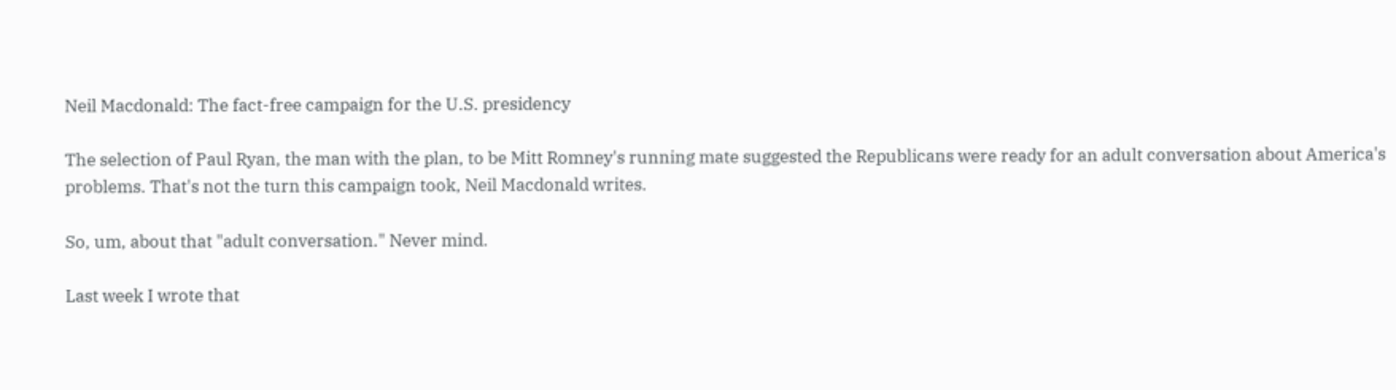Neil Macdonald: The fact-free campaign for the U.S. presidency

The selection of Paul Ryan, the man with the plan, to be Mitt Romney's running mate suggested the Republicans were ready for an adult conversation about America's problems. That's not the turn this campaign took, Neil Macdonald writes.

So, um, about that "adult conversation." Never mind.

Last week I wrote that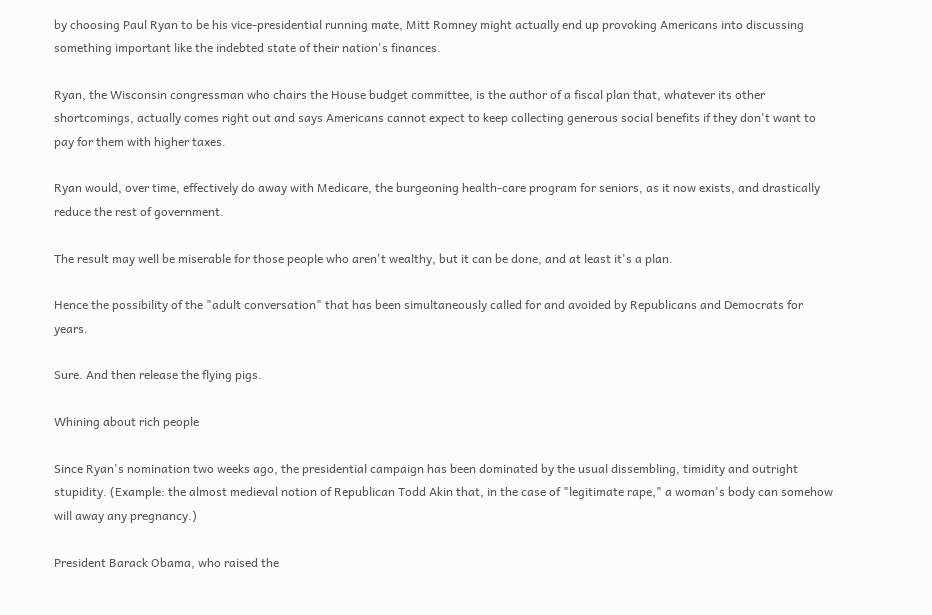by choosing Paul Ryan to be his vice-presidential running mate, Mitt Romney might actually end up provoking Americans into discussing something important like the indebted state of their nation's finances.

Ryan, the Wisconsin congressman who chairs the House budget committee, is the author of a fiscal plan that, whatever its other shortcomings, actually comes right out and says Americans cannot expect to keep collecting generous social benefits if they don't want to pay for them with higher taxes.

Ryan would, over time, effectively do away with Medicare, the burgeoning health-care program for seniors, as it now exists, and drastically reduce the rest of government.

The result may well be miserable for those people who aren't wealthy, but it can be done, and at least it's a plan.

Hence the possibility of the "adult conversation" that has been simultaneously called for and avoided by Republicans and Democrats for years.

Sure. And then release the flying pigs.

Whining about rich people

Since Ryan's nomination two weeks ago, the presidential campaign has been dominated by the usual dissembling, timidity and outright stupidity. (Example: the almost medieval notion of Republican Todd Akin that, in the case of "legitimate rape," a woman's body can somehow will away any pregnancy.)

President Barack Obama, who raised the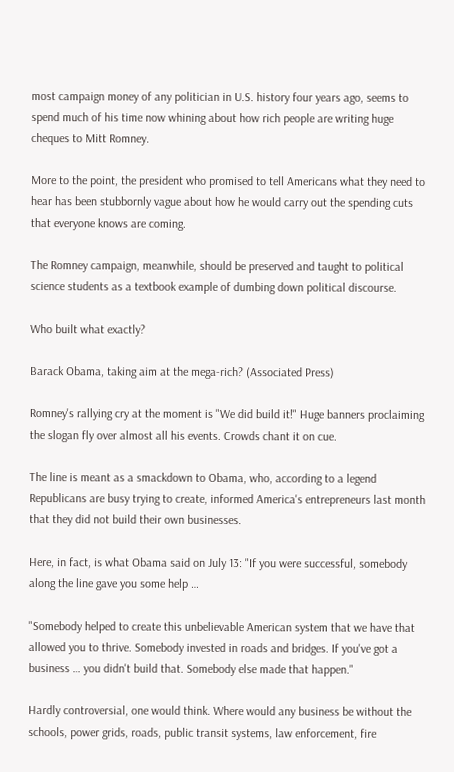most campaign money of any politician in U.S. history four years ago, seems to spend much of his time now whining about how rich people are writing huge cheques to Mitt Romney.

More to the point, the president who promised to tell Americans what they need to hear has been stubbornly vague about how he would carry out the spending cuts that everyone knows are coming.

The Romney campaign, meanwhile, should be preserved and taught to political science students as a textbook example of dumbing down political discourse.

Who built what exactly?

Barack Obama, taking aim at the mega-rich? (Associated Press)

Romney's rallying cry at the moment is "We did build it!" Huge banners proclaiming the slogan fly over almost all his events. Crowds chant it on cue.

The line is meant as a smackdown to Obama, who, according to a legend Republicans are busy trying to create, informed America's entrepreneurs last month that they did not build their own businesses.

Here, in fact, is what Obama said on July 13: "If you were successful, somebody along the line gave you some help …

"Somebody helped to create this unbelievable American system that we have that allowed you to thrive. Somebody invested in roads and bridges. If you've got a business … you didn't build that. Somebody else made that happen."

Hardly controversial, one would think. Where would any business be without the schools, power grids, roads, public transit systems, law enforcement, fire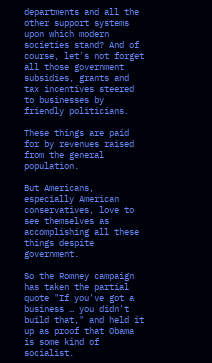departments and all the other support systems upon which modern societies stand? And of course, let's not forget all those government subsidies, grants and tax incentives steered to businesses by friendly politicians.

These things are paid for by revenues raised from the general population.

But Americans, especially American conservatives, love to see themselves as accomplishing all these things despite government.

So the Romney campaign has taken the partial quote "If you've got a business … you didn't build that," and held it up as proof that Obama is some kind of socialist.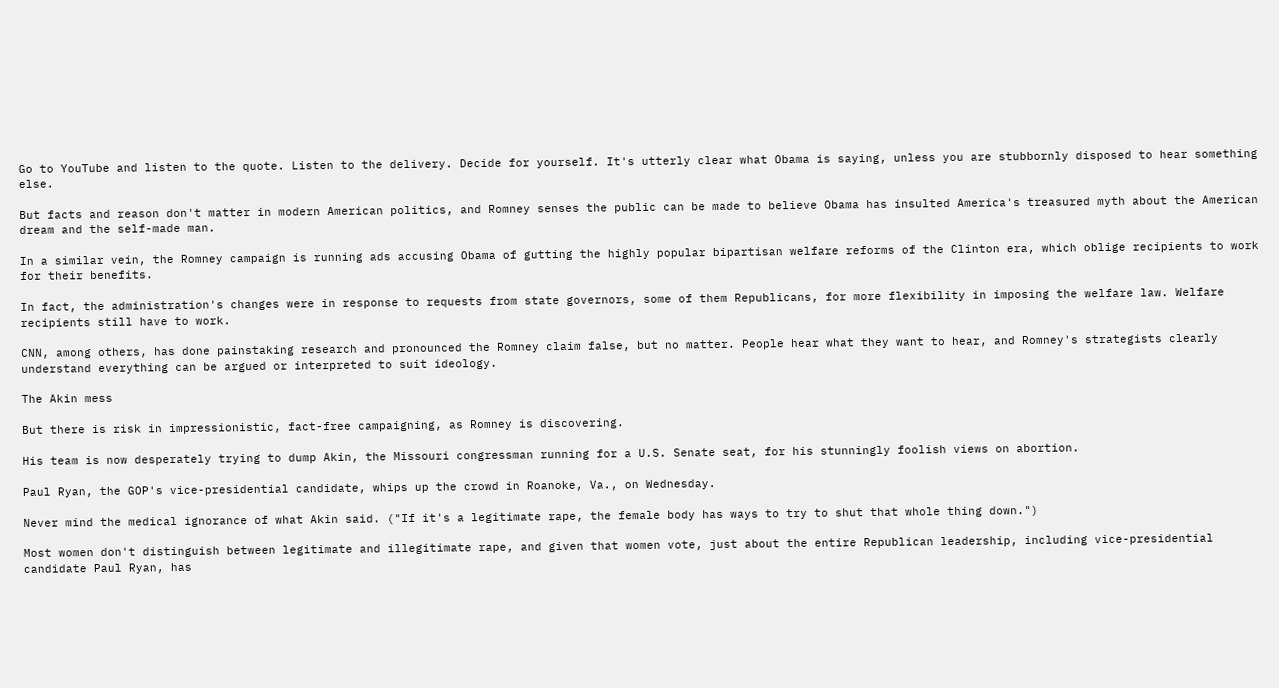Go to YouTube and listen to the quote. Listen to the delivery. Decide for yourself. It's utterly clear what Obama is saying, unless you are stubbornly disposed to hear something else.

But facts and reason don't matter in modern American politics, and Romney senses the public can be made to believe Obama has insulted America's treasured myth about the American dream and the self-made man.

In a similar vein, the Romney campaign is running ads accusing Obama of gutting the highly popular bipartisan welfare reforms of the Clinton era, which oblige recipients to work for their benefits.

In fact, the administration's changes were in response to requests from state governors, some of them Republicans, for more flexibility in imposing the welfare law. Welfare recipients still have to work.

CNN, among others, has done painstaking research and pronounced the Romney claim false, but no matter. People hear what they want to hear, and Romney's strategists clearly understand everything can be argued or interpreted to suit ideology.

The Akin mess

But there is risk in impressionistic, fact-free campaigning, as Romney is discovering.

His team is now desperately trying to dump Akin, the Missouri congressman running for a U.S. Senate seat, for his stunningly foolish views on abortion.

Paul Ryan, the GOP's vice-presidential candidate, whips up the crowd in Roanoke, Va., on Wednesday.

Never mind the medical ignorance of what Akin said. ("If it's a legitimate rape, the female body has ways to try to shut that whole thing down.")

Most women don't distinguish between legitimate and illegitimate rape, and given that women vote, just about the entire Republican leadership, including vice-presidential candidate Paul Ryan, has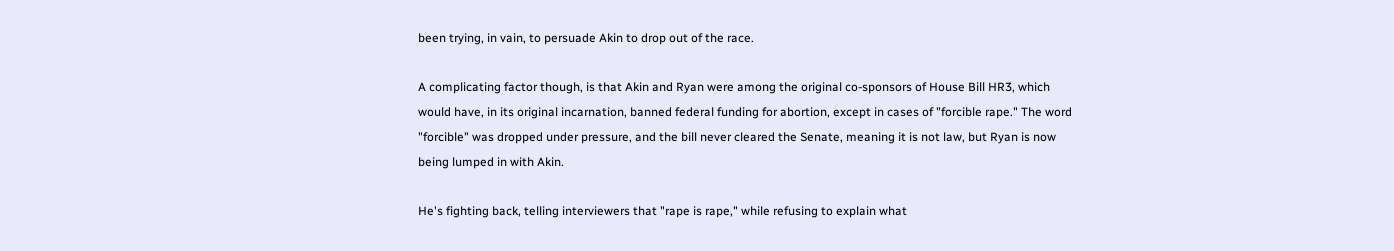been trying, in vain, to persuade Akin to drop out of the race.

A complicating factor though, is that Akin and Ryan were among the original co-sponsors of House Bill HR3, which would have, in its original incarnation, banned federal funding for abortion, except in cases of "forcible rape." The word "forcible" was dropped under pressure, and the bill never cleared the Senate, meaning it is not law, but Ryan is now being lumped in with Akin.

He's fighting back, telling interviewers that "rape is rape," while refusing to explain what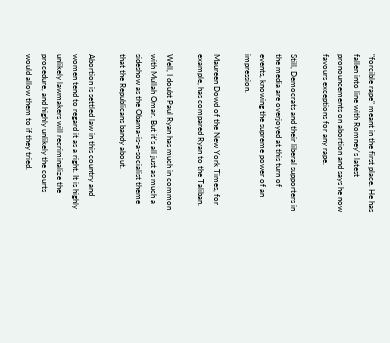"forcible rape" meant in the first place. He has fallen into line with Romney's latest pronouncements on abortion and says he now favours exceptions for any rape.

Still, Democrats and their liberal supporters in the media are overjoyed at this turn of events, knowing the supreme power of an impression.

Maureen Dowd of the New York Times, for example, has compared Ryan to the Taliban.

Well, I doubt Paul Ryan has much in common with Mullah Omar. But it's all just as much a sideshow as the Obama-is-a-socialist theme that the Republicans bandy about.

Abortion is settled law in this country and women tend to regard it as a right. It is highly unlikely lawmakers will recriminalize the procedure, and highly unlikely the courts would allow them to if they tried.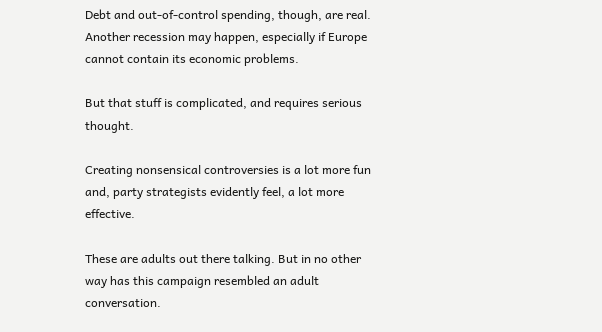Debt and out-of-control spending, though, are real. Another recession may happen, especially if Europe cannot contain its economic problems.

But that stuff is complicated, and requires serious thought.

Creating nonsensical controversies is a lot more fun and, party strategists evidently feel, a lot more effective.

These are adults out there talking. But in no other way has this campaign resembled an adult conversation.